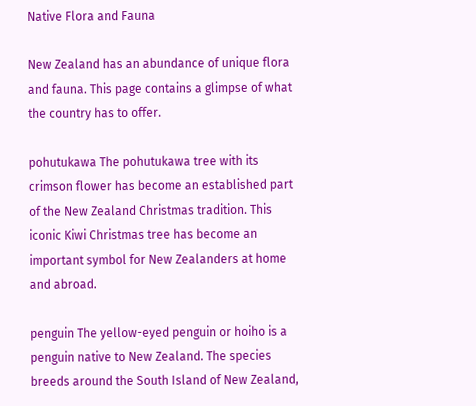Native Flora and Fauna

New Zealand has an abundance of unique flora and fauna. This page contains a glimpse of what the country has to offer.

pohutukawa The pohutukawa tree with its crimson flower has become an established part of the New Zealand Christmas tradition. This iconic Kiwi Christmas tree has become an important symbol for New Zealanders at home and abroad.

penguin The yellow-eyed penguin or hoiho is a penguin native to New Zealand. The species breeds around the South Island of New Zealand,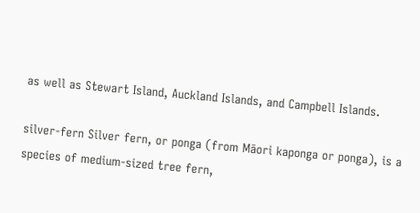as well as Stewart Island, Auckland Islands, and Campbell Islands.

silver-fern Silver fern, or ponga (from Māori kaponga or ponga), is a species of medium-sized tree fern,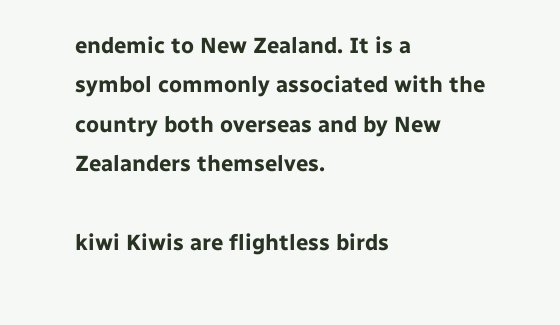endemic to New Zealand. It is a symbol commonly associated with the country both overseas and by New Zealanders themselves.

kiwi Kiwis are flightless birds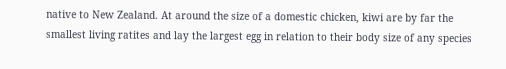native to New Zealand. At around the size of a domestic chicken, kiwi are by far the smallest living ratites and lay the largest egg in relation to their body size of any species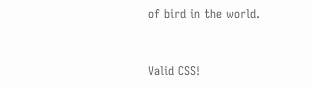of bird in the world.


Valid CSS!